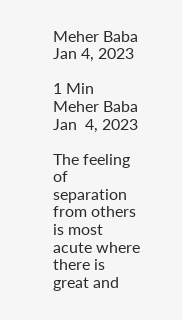Meher Baba Jan 4, 2023

1 Min
Meher Baba Jan  4, 2023

The feeling of separation from others is most acute where there is great and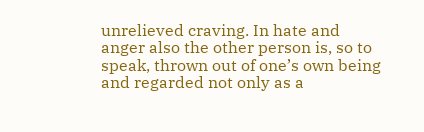unrelieved craving. In hate and anger also the other person is, so to speak, thrown out of one’s own being and regarded not only as a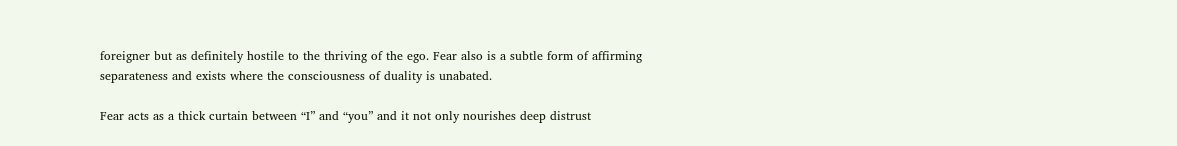foreigner but as definitely hostile to the thriving of the ego. Fear also is a subtle form of affirming separateness and exists where the consciousness of duality is unabated.

Fear acts as a thick curtain between “I” and “you” and it not only nourishes deep distrust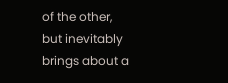of the other, but inevitably brings about a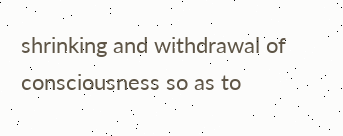shrinking and withdrawal of consciousness so as to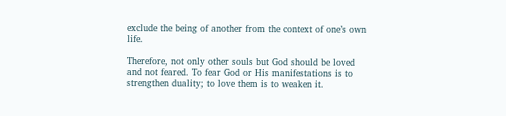exclude the being of another from the context of one’s own life.

Therefore, not only other souls but God should be loved and not feared. To fear God or His manifestations is to strengthen duality; to love them is to weaken it.